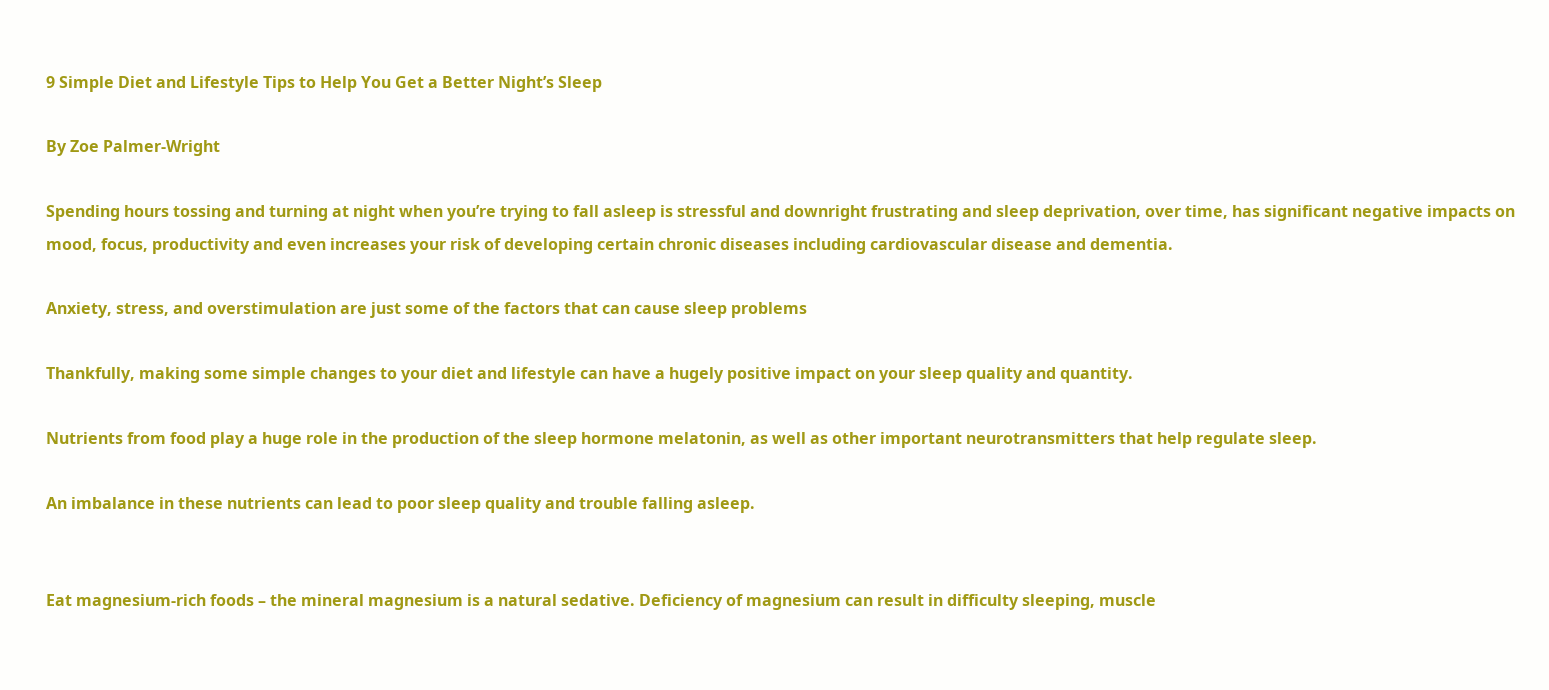9 Simple Diet and Lifestyle Tips to Help You Get a Better Night’s Sleep

By Zoe Palmer-Wright

Spending hours tossing and turning at night when you’re trying to fall asleep is stressful and downright frustrating and sleep deprivation, over time, has significant negative impacts on mood, focus, productivity and even increases your risk of developing certain chronic diseases including cardiovascular disease and dementia.

Anxiety, stress, and overstimulation are just some of the factors that can cause sleep problems

Thankfully, making some simple changes to your diet and lifestyle can have a hugely positive impact on your sleep quality and quantity.

Nutrients from food play a huge role in the production of the sleep hormone melatonin, as well as other important neurotransmitters that help regulate sleep.

An imbalance in these nutrients can lead to poor sleep quality and trouble falling asleep.


Eat magnesium-rich foods – the mineral magnesium is a natural sedative. Deficiency of magnesium can result in difficulty sleeping, muscle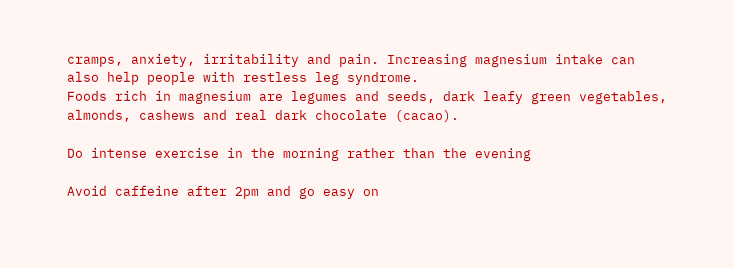cramps, anxiety, irritability and pain. Increasing magnesium intake can also help people with restless leg syndrome.
Foods rich in magnesium are legumes and seeds, dark leafy green vegetables, almonds, cashews and real dark chocolate (cacao).

Do intense exercise in the morning rather than the evening

Avoid caffeine after 2pm and go easy on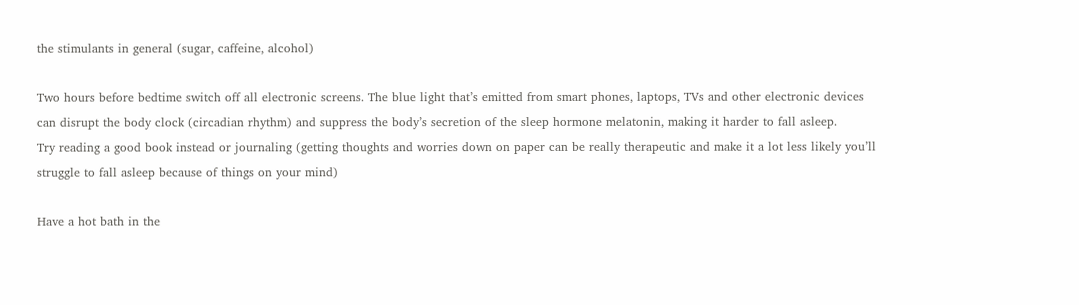the stimulants in general (sugar, caffeine, alcohol)

Two hours before bedtime switch off all electronic screens. The blue light that’s emitted from smart phones, laptops, TVs and other electronic devices can disrupt the body clock (circadian rhythm) and suppress the body’s secretion of the sleep hormone melatonin, making it harder to fall asleep.
Try reading a good book instead or journaling (getting thoughts and worries down on paper can be really therapeutic and make it a lot less likely you’ll struggle to fall asleep because of things on your mind)

Have a hot bath in the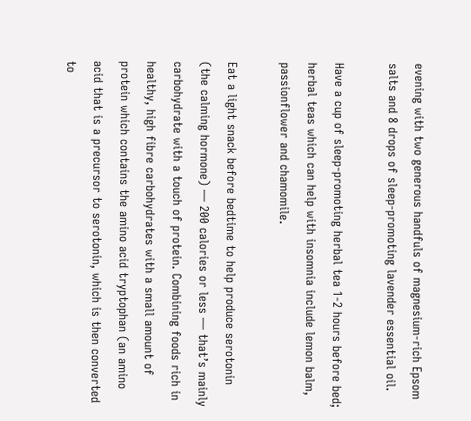evening with two generous handfuls of magnesium-rich Epsom salts and 8 drops of sleep-promoting lavender essential oil.

Have a cup of sleep-promoting herbal tea 1-2 hours before bed; herbal teas which can help with insomnia include lemon balm, passionflower and chamomile.

Eat a light snack before bedtime to help produce serotonin (the calming hormone) — 200 calories or less — that’s mainly carbohydrate with a touch of protein. Combining foods rich in healthy, high fibre carbohydrates with a small amount of protein which contains the amino acid tryptophan (an amino acid that is a precursor to serotonin, which is then converted to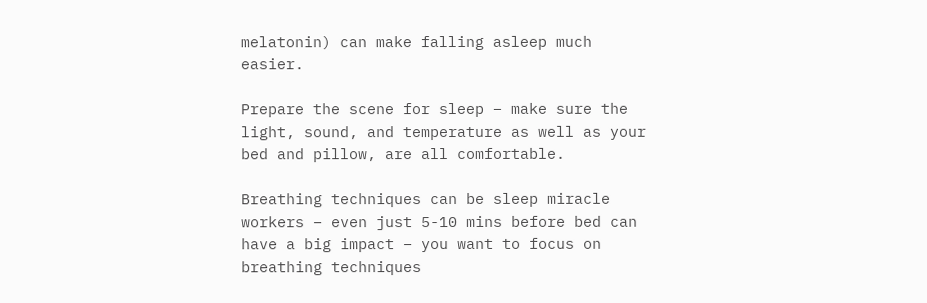melatonin) can make falling asleep much easier.

Prepare the scene for sleep – make sure the light, sound, and temperature as well as your bed and pillow, are all comfortable.

Breathing techniques can be sleep miracle workers – even just 5-10 mins before bed can have a big impact – you want to focus on breathing techniques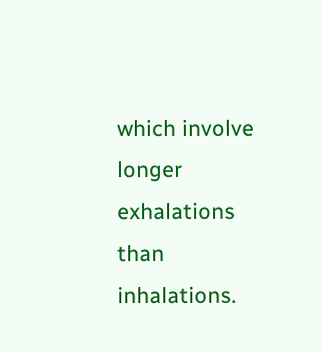which involve longer exhalations than inhalations.